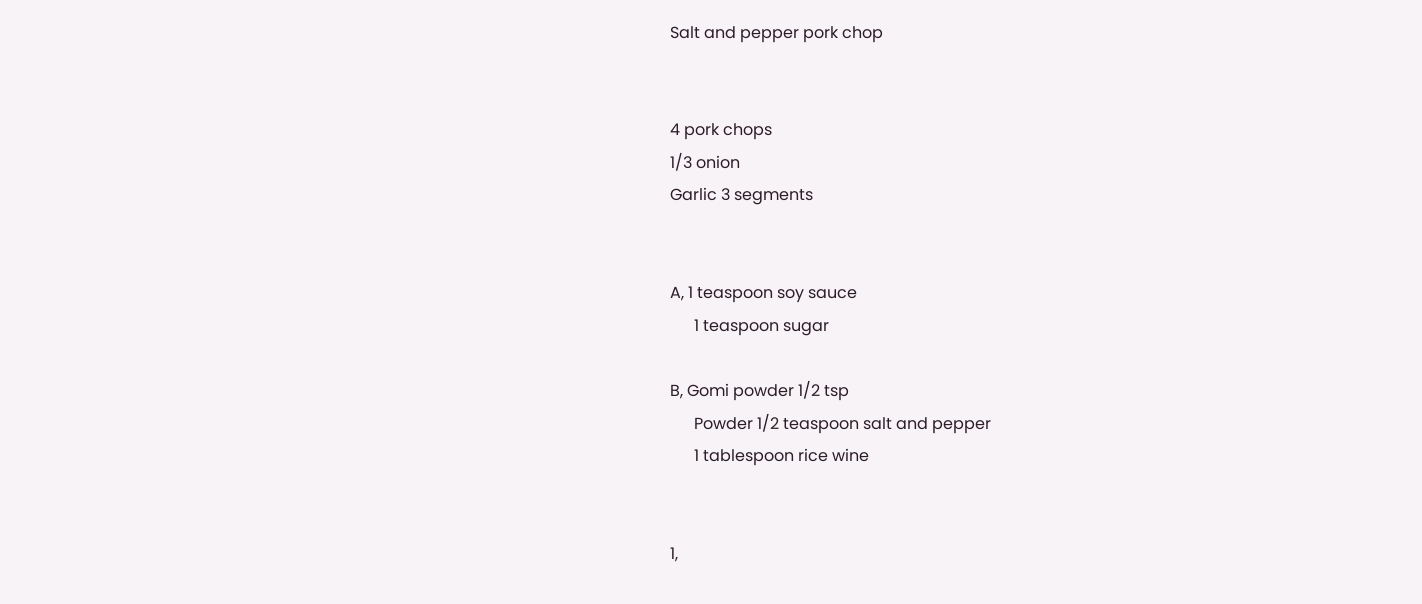Salt and pepper pork chop


4 pork chops
1/3 onion
Garlic 3 segments


A, 1 teaspoon soy sauce
      1 teaspoon sugar

B, Gomi powder 1/2 tsp
      Powder 1/2 teaspoon salt and pepper
      1 tablespoon rice wine


1,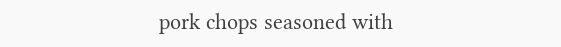pork chops seasoned with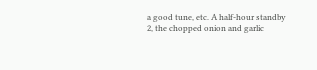a good tune, etc. A half-hour standby
2, the chopped onion and garlic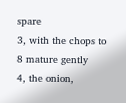spare
3, with the chops to 8 mature gently
4, the onion,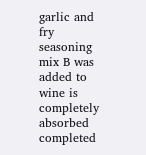garlic and fry seasoning mix B was added to wine is completely absorbed completed